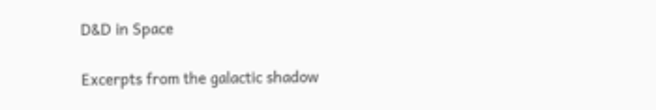D&D in Space

Excerpts from the galactic shadow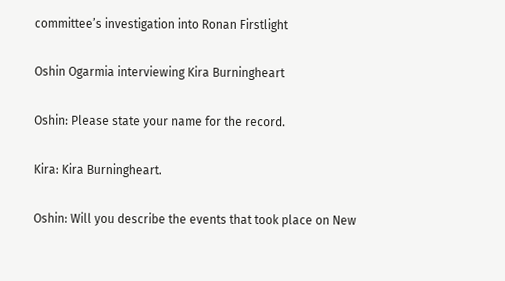committee’s investigation into Ronan Firstlight

Oshin Ogarmia interviewing Kira Burningheart

Oshin: Please state your name for the record.

Kira: Kira Burningheart.

Oshin: Will you describe the events that took place on New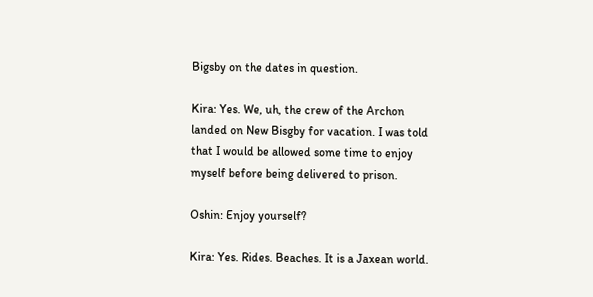Bigsby on the dates in question.

Kira: Yes. We, uh, the crew of the Archon landed on New Bisgby for vacation. I was told that I would be allowed some time to enjoy myself before being delivered to prison.

Oshin: Enjoy yourself?

Kira: Yes. Rides. Beaches. It is a Jaxean world.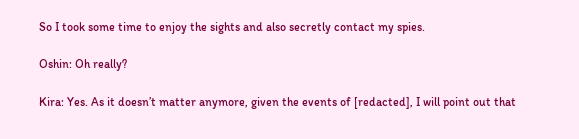So I took some time to enjoy the sights and also secretly contact my spies.

Oshin: Oh really?

Kira: Yes. As it doesn’t matter anymore, given the events of [redacted], I will point out that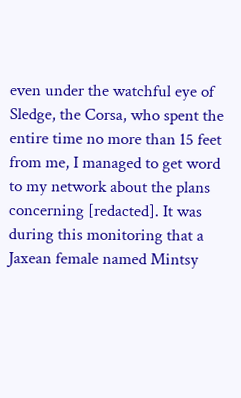even under the watchful eye of Sledge, the Corsa, who spent the entire time no more than 15 feet from me, I managed to get word to my network about the plans concerning [redacted]. It was during this monitoring that a Jaxean female named Mintsy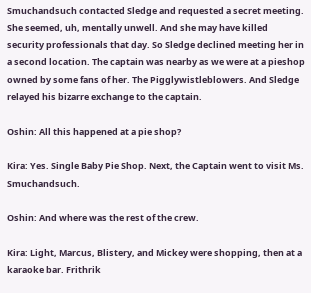Smuchandsuch contacted Sledge and requested a secret meeting. She seemed, uh, mentally unwell. And she may have killed security professionals that day. So Sledge declined meeting her in a second location. The captain was nearby as we were at a pieshop owned by some fans of her. The Pigglywistleblowers. And Sledge relayed his bizarre exchange to the captain.

Oshin: All this happened at a pie shop?

Kira: Yes. Single Baby Pie Shop. Next, the Captain went to visit Ms. Smuchandsuch.

Oshin: And where was the rest of the crew.

Kira: Light, Marcus, Blistery, and Mickey were shopping, then at a karaoke bar. Frithrik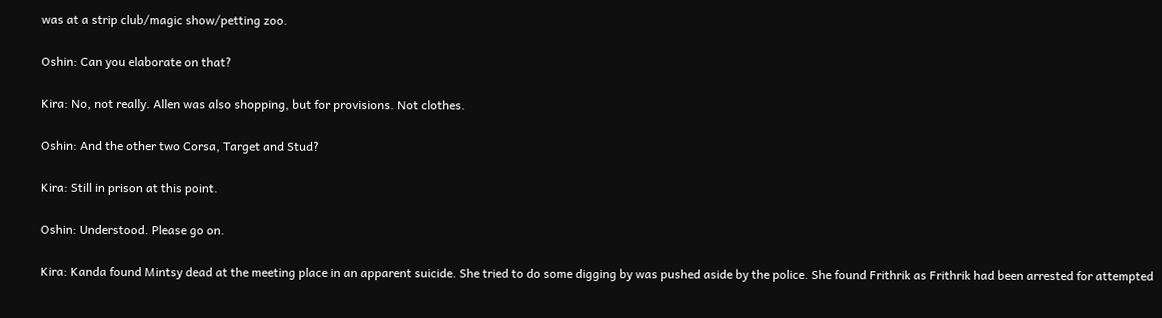was at a strip club/magic show/petting zoo.

Oshin: Can you elaborate on that?

Kira: No, not really. Allen was also shopping, but for provisions. Not clothes.

Oshin: And the other two Corsa, Target and Stud?

Kira: Still in prison at this point.

Oshin: Understood. Please go on.

Kira: Kanda found Mintsy dead at the meeting place in an apparent suicide. She tried to do some digging by was pushed aside by the police. She found Frithrik as Frithrik had been arrested for attempted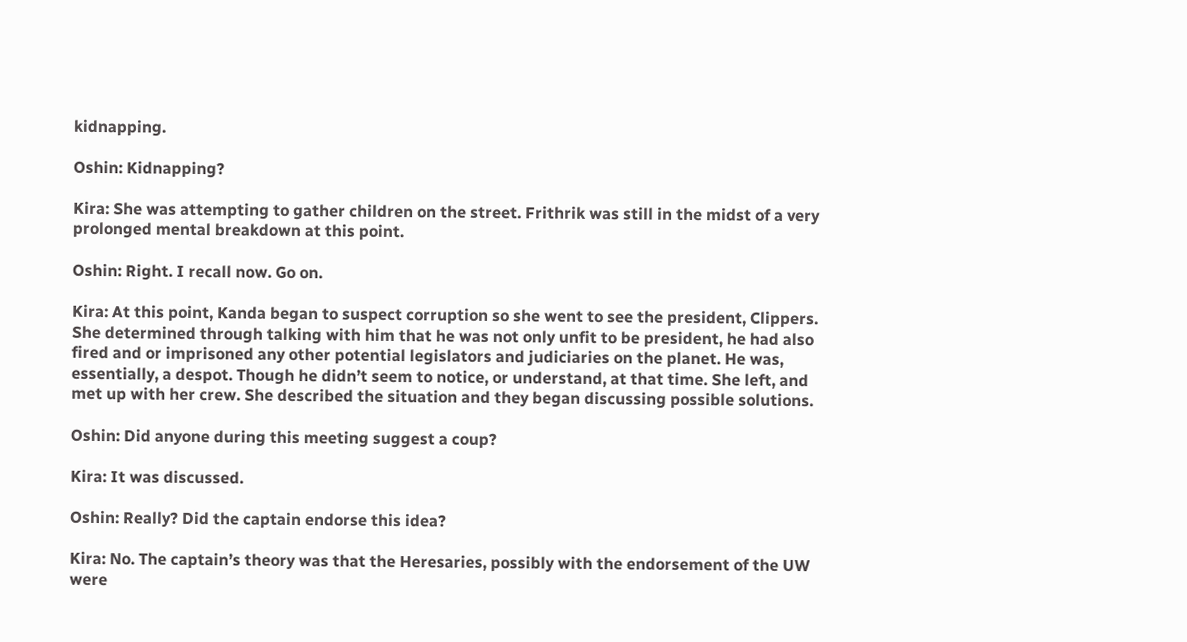kidnapping.

Oshin: Kidnapping?

Kira: She was attempting to gather children on the street. Frithrik was still in the midst of a very prolonged mental breakdown at this point.

Oshin: Right. I recall now. Go on.

Kira: At this point, Kanda began to suspect corruption so she went to see the president, Clippers. She determined through talking with him that he was not only unfit to be president, he had also fired and or imprisoned any other potential legislators and judiciaries on the planet. He was, essentially, a despot. Though he didn’t seem to notice, or understand, at that time. She left, and met up with her crew. She described the situation and they began discussing possible solutions.

Oshin: Did anyone during this meeting suggest a coup?

Kira: It was discussed.

Oshin: Really? Did the captain endorse this idea?

Kira: No. The captain’s theory was that the Heresaries, possibly with the endorsement of the UW were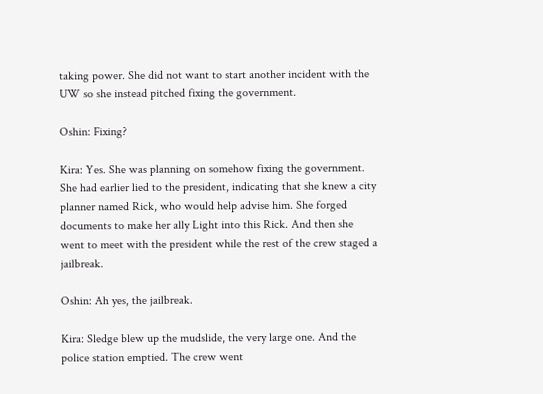taking power. She did not want to start another incident with the UW so she instead pitched fixing the government.

Oshin: Fixing?

Kira: Yes. She was planning on somehow fixing the government. She had earlier lied to the president, indicating that she knew a city planner named Rick, who would help advise him. She forged documents to make her ally Light into this Rick. And then she went to meet with the president while the rest of the crew staged a jailbreak.

Oshin: Ah yes, the jailbreak.

Kira: Sledge blew up the mudslide, the very large one. And the police station emptied. The crew went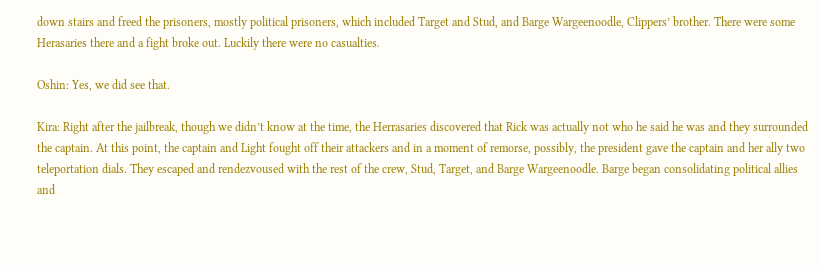down stairs and freed the prisoners, mostly political prisoners, which included Target and Stud, and Barge Wargeenoodle, Clippers’ brother. There were some Herasaries there and a fight broke out. Luckily there were no casualties.

Oshin: Yes, we did see that.

Kira: Right after the jailbreak, though we didn’t know at the time, the Herrasaries discovered that Rick was actually not who he said he was and they surrounded the captain. At this point, the captain and Light fought off their attackers and in a moment of remorse, possibly, the president gave the captain and her ally two teleportation dials. They escaped and rendezvoused with the rest of the crew, Stud, Target, and Barge Wargeenoodle. Barge began consolidating political allies and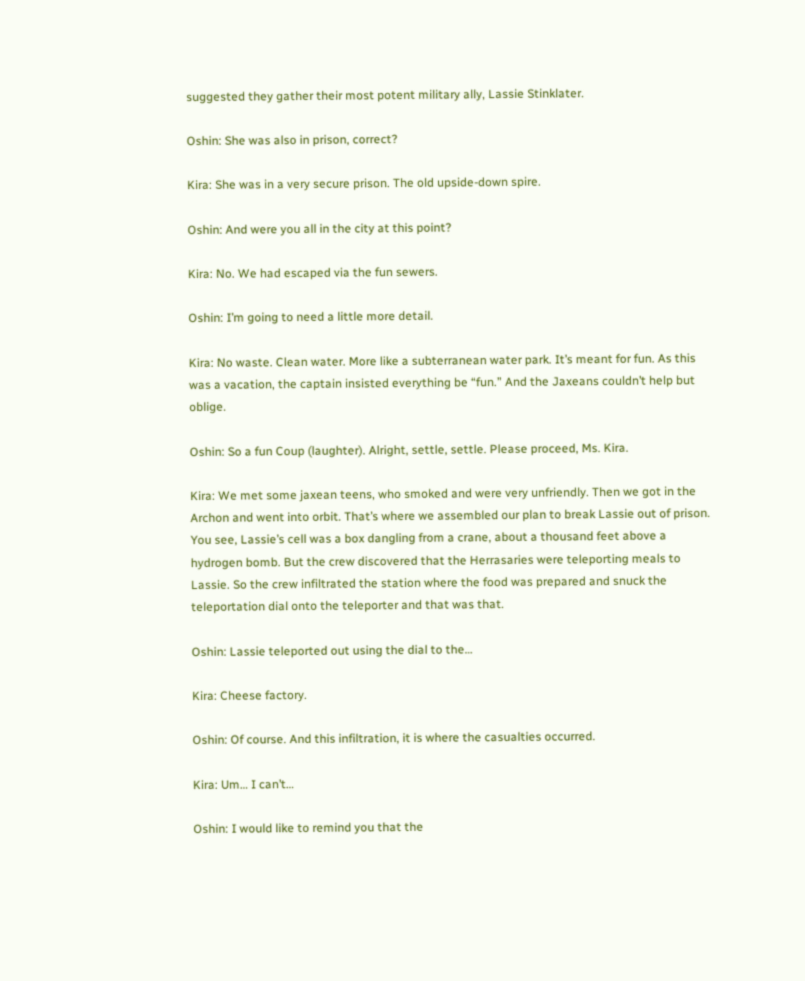suggested they gather their most potent military ally, Lassie Stinklater.

Oshin: She was also in prison, correct?

Kira: She was in a very secure prison. The old upside-down spire.

Oshin: And were you all in the city at this point?

Kira: No. We had escaped via the fun sewers.

Oshin: I’m going to need a little more detail.

Kira: No waste. Clean water. More like a subterranean water park. It’s meant for fun. As this was a vacation, the captain insisted everything be “fun.” And the Jaxeans couldn’t help but oblige.

Oshin: So a fun Coup (laughter). Alright, settle, settle. Please proceed, Ms. Kira.

Kira: We met some jaxean teens, who smoked and were very unfriendly. Then we got in the Archon and went into orbit. That’s where we assembled our plan to break Lassie out of prison. You see, Lassie’s cell was a box dangling from a crane, about a thousand feet above a hydrogen bomb. But the crew discovered that the Herrasaries were teleporting meals to Lassie. So the crew infiltrated the station where the food was prepared and snuck the teleportation dial onto the teleporter and that was that.

Oshin: Lassie teleported out using the dial to the…

Kira: Cheese factory.

Oshin: Of course. And this infiltration, it is where the casualties occurred.

Kira: Um… I can’t…

Oshin: I would like to remind you that the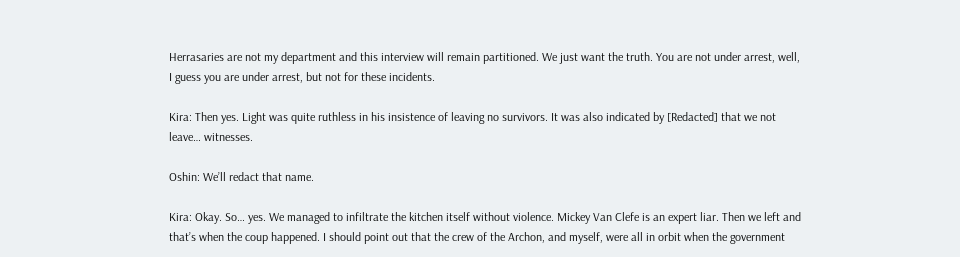Herrasaries are not my department and this interview will remain partitioned. We just want the truth. You are not under arrest, well, I guess you are under arrest, but not for these incidents.

Kira: Then yes. Light was quite ruthless in his insistence of leaving no survivors. It was also indicated by [Redacted] that we not leave… witnesses.

Oshin: We’ll redact that name.

Kira: Okay. So… yes. We managed to infiltrate the kitchen itself without violence. Mickey Van Clefe is an expert liar. Then we left and that’s when the coup happened. I should point out that the crew of the Archon, and myself, were all in orbit when the government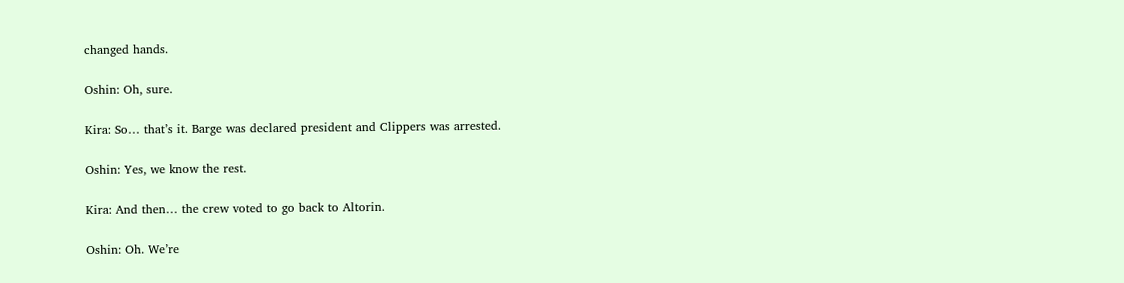changed hands.

Oshin: Oh, sure.

Kira: So… that’s it. Barge was declared president and Clippers was arrested.

Oshin: Yes, we know the rest.

Kira: And then… the crew voted to go back to Altorin.

Oshin: Oh. We’re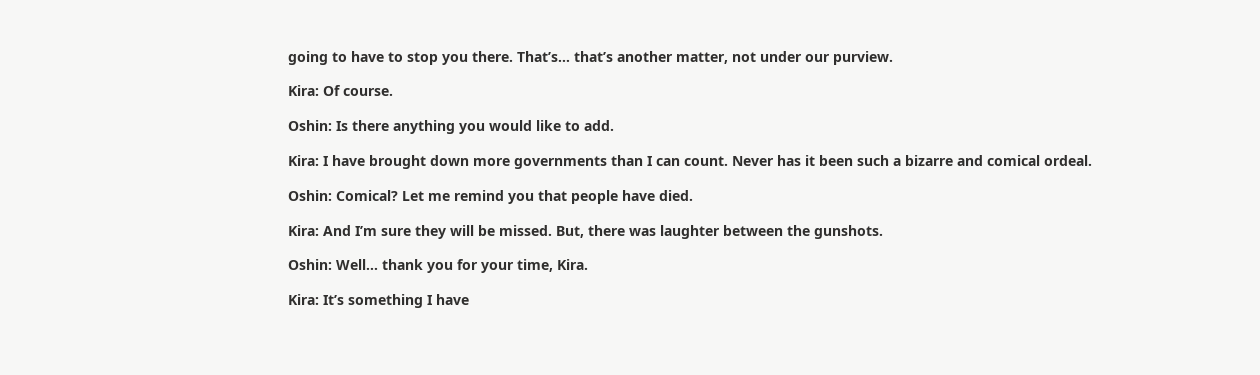going to have to stop you there. That’s… that’s another matter, not under our purview.

Kira: Of course.

Oshin: Is there anything you would like to add.

Kira: I have brought down more governments than I can count. Never has it been such a bizarre and comical ordeal.

Oshin: Comical? Let me remind you that people have died.

Kira: And I’m sure they will be missed. But, there was laughter between the gunshots.

Oshin: Well… thank you for your time, Kira.

Kira: It’s something I have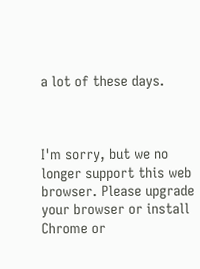a lot of these days.



I'm sorry, but we no longer support this web browser. Please upgrade your browser or install Chrome or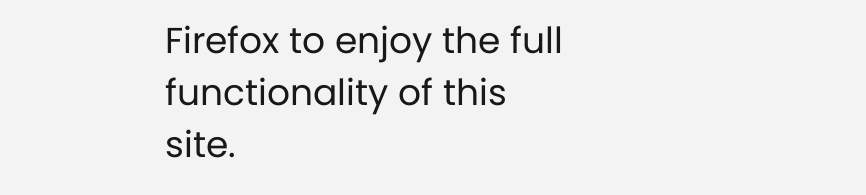Firefox to enjoy the full functionality of this site.